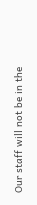Our staff will not be in the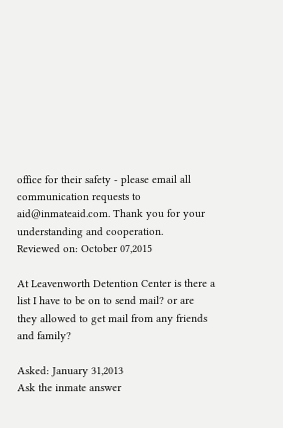office for their safety - please email all communication requests to aid@inmateaid.com. Thank you for your understanding and cooperation.
Reviewed on: October 07,2015

At Leavenworth Detention Center is there a list I have to be on to send mail? or are they allowed to get mail from any friends and family?

Asked: January 31,2013
Ask the inmate answer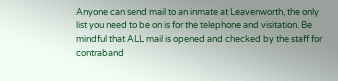Anyone can send mail to an inmate at Leavenworth, the only list you need to be on is for the telephone and visitation. Be mindful that ALL mail is opened and checked by the staff for contraband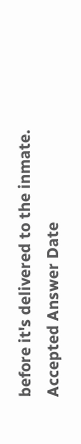before it's delivered to the inmate.
Accepted Answer Date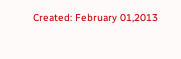Created: February 01,2013